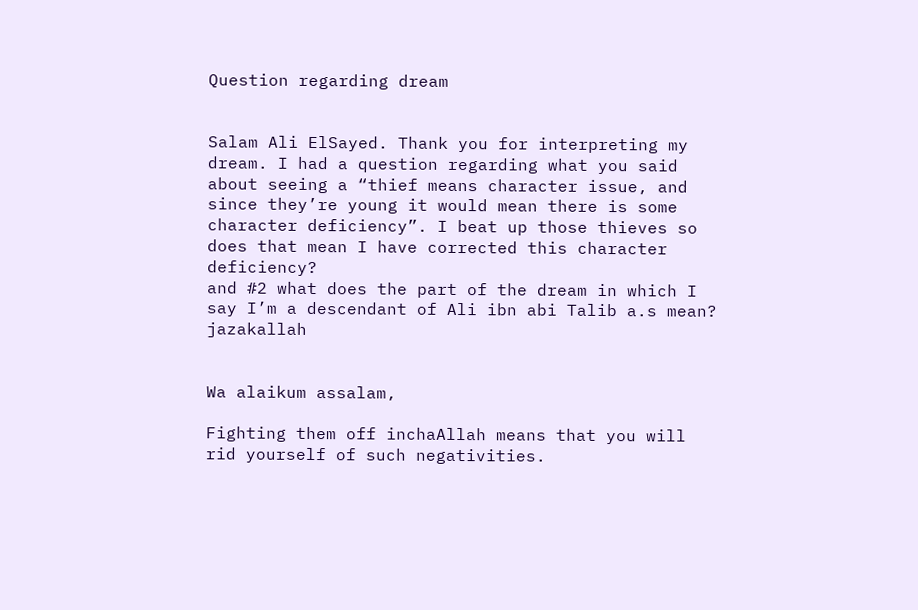Question regarding dream


Salam Ali ElSayed. Thank you for interpreting my dream. I had a question regarding what you said about seeing a “thief means character issue, and since they’re young it would mean there is some character deficiency”. I beat up those thieves so does that mean I have corrected this character deficiency?
and #2 what does the part of the dream in which I say I’m a descendant of Ali ibn abi Talib a.s mean? jazakallah


Wa alaikum assalam,

Fighting them off inchaAllah means that you will rid yourself of such negativities.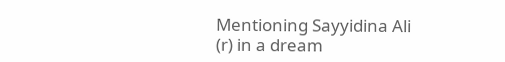Mentioning Sayyidina Ali (r) in a dream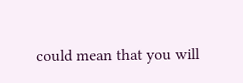could mean that you will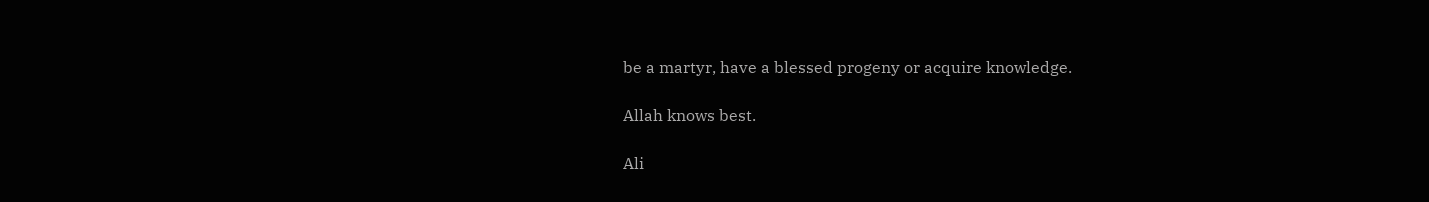be a martyr, have a blessed progeny or acquire knowledge.

Allah knows best.

Ali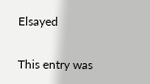Elsayed

This entry was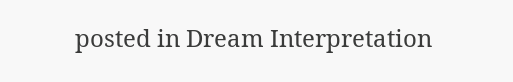posted in Dream Interpretation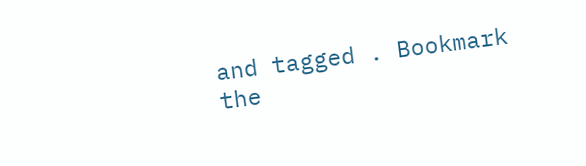and tagged . Bookmark the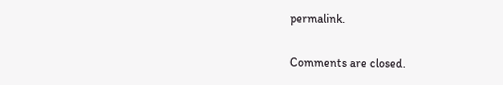permalink.

Comments are closed.